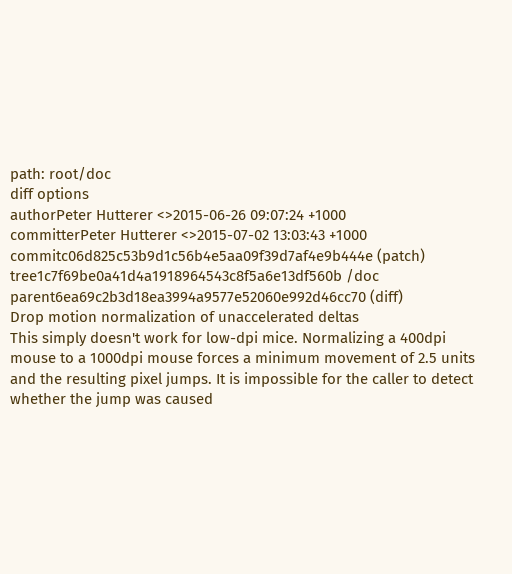path: root/doc
diff options
authorPeter Hutterer <>2015-06-26 09:07:24 +1000
committerPeter Hutterer <>2015-07-02 13:03:43 +1000
commitc06d825c53b9d1c56b4e5aa09f39d7af4e9b444e (patch)
tree1c7f69be0a41d4a1918964543c8f5a6e13df560b /doc
parent6ea69c2b3d18ea3994a9577e52060e992d46cc70 (diff)
Drop motion normalization of unaccelerated deltas
This simply doesn't work for low-dpi mice. Normalizing a 400dpi mouse to a 1000dpi mouse forces a minimum movement of 2.5 units and the resulting pixel jumps. It is impossible for the caller to detect whether the jump was caused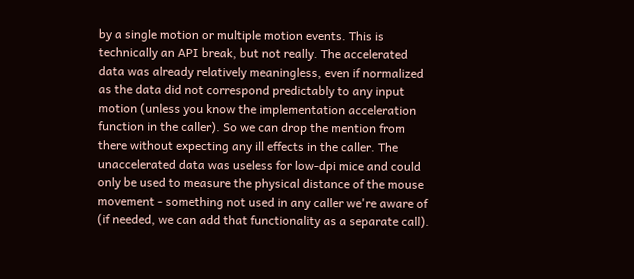by a single motion or multiple motion events. This is technically an API break, but not really. The accelerated data was already relatively meaningless, even if normalized as the data did not correspond predictably to any input motion (unless you know the implementation acceleration function in the caller). So we can drop the mention from there without expecting any ill effects in the caller. The unaccelerated data was useless for low-dpi mice and could only be used to measure the physical distance of the mouse movement - something not used in any caller we're aware of (if needed, we can add that functionality as a separate call).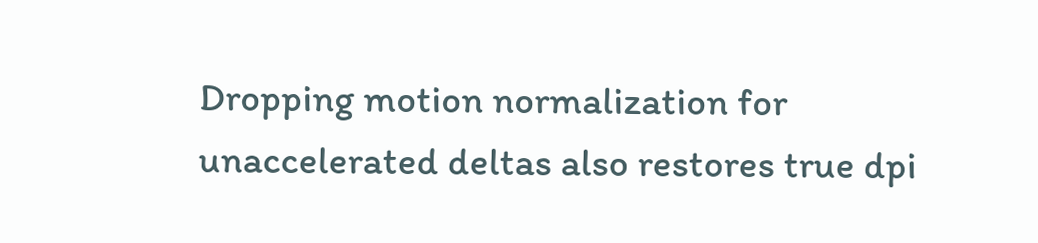Dropping motion normalization for unaccelerated deltas also restores true dpi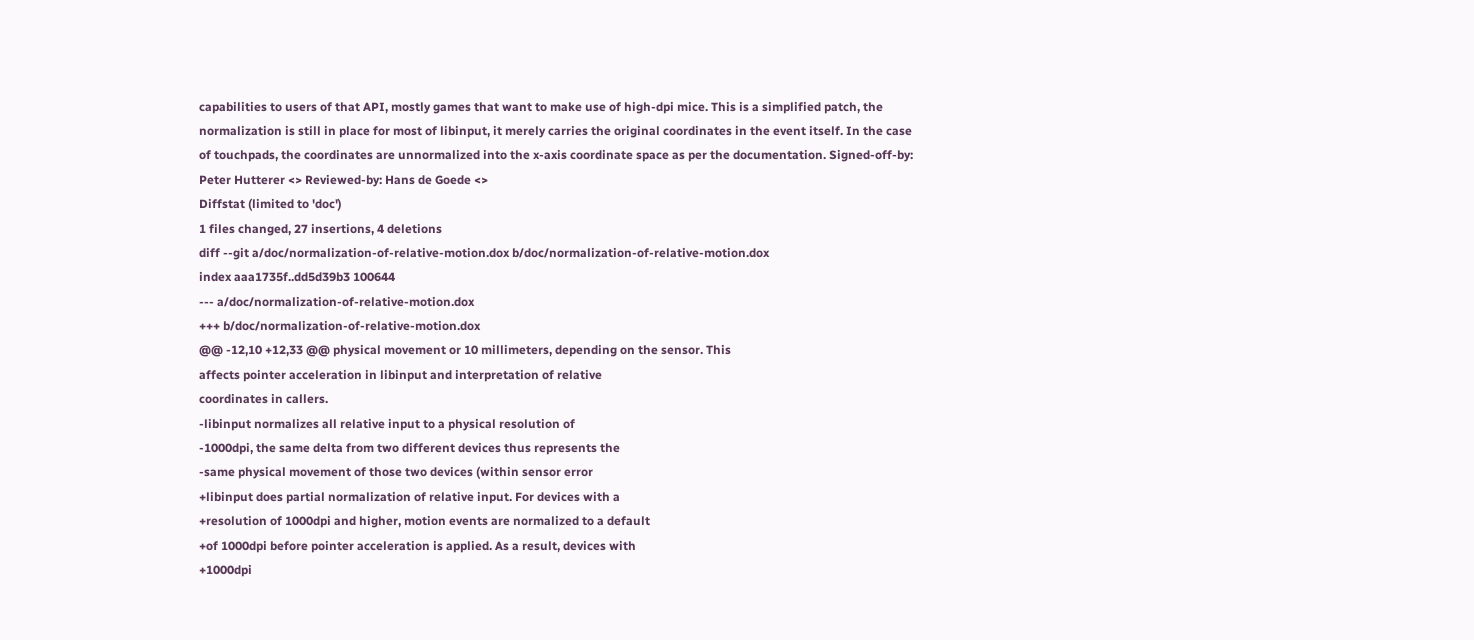capabilities to users of that API, mostly games that want to make use of high-dpi mice. This is a simplified patch, the normalization is still in place for most of libinput, it merely carries the original coordinates in the event itself. In the case of touchpads, the coordinates are unnormalized into the x-axis coordinate space as per the documentation. Signed-off-by: Peter Hutterer <> Reviewed-by: Hans de Goede <>
Diffstat (limited to 'doc')
1 files changed, 27 insertions, 4 deletions
diff --git a/doc/normalization-of-relative-motion.dox b/doc/normalization-of-relative-motion.dox
index aaa1735f..dd5d39b3 100644
--- a/doc/normalization-of-relative-motion.dox
+++ b/doc/normalization-of-relative-motion.dox
@@ -12,10 +12,33 @@ physical movement or 10 millimeters, depending on the sensor. This
affects pointer acceleration in libinput and interpretation of relative
coordinates in callers.
-libinput normalizes all relative input to a physical resolution of
-1000dpi, the same delta from two different devices thus represents the
-same physical movement of those two devices (within sensor error
+libinput does partial normalization of relative input. For devices with a
+resolution of 1000dpi and higher, motion events are normalized to a default
+of 1000dpi before pointer acceleration is applied. As a result, devices with
+1000dpi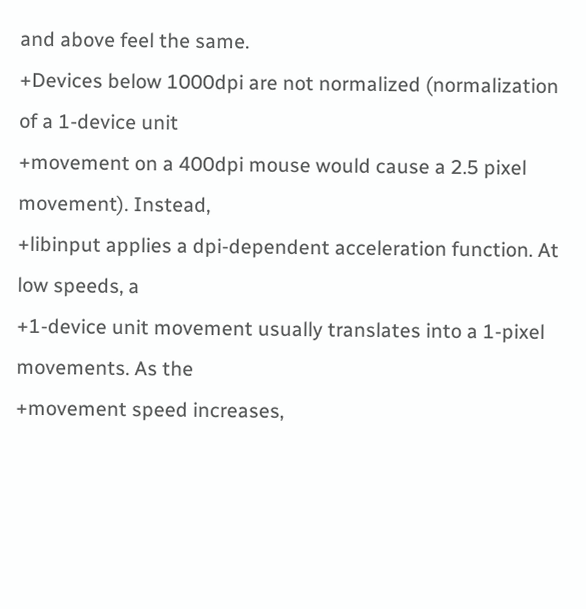and above feel the same.
+Devices below 1000dpi are not normalized (normalization of a 1-device unit
+movement on a 400dpi mouse would cause a 2.5 pixel movement). Instead,
+libinput applies a dpi-dependent acceleration function. At low speeds, a
+1-device unit movement usually translates into a 1-pixel movements. As the
+movement speed increases,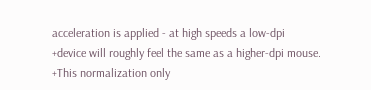acceleration is applied - at high speeds a low-dpi
+device will roughly feel the same as a higher-dpi mouse.
+This normalization only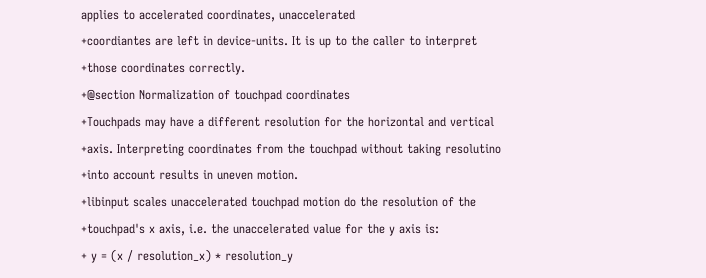applies to accelerated coordinates, unaccelerated
+coordiantes are left in device-units. It is up to the caller to interpret
+those coordinates correctly.
+@section Normalization of touchpad coordinates
+Touchpads may have a different resolution for the horizontal and vertical
+axis. Interpreting coordinates from the touchpad without taking resolutino
+into account results in uneven motion.
+libinput scales unaccelerated touchpad motion do the resolution of the
+touchpad's x axis, i.e. the unaccelerated value for the y axis is:
+ y = (x / resolution_x) * resolution_y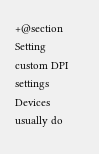+@section Setting custom DPI settings
Devices usually do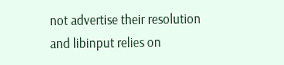not advertise their resolution and libinput relies on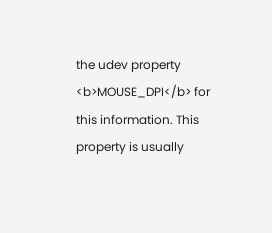the udev property <b>MOUSE_DPI</b> for this information. This property is usually